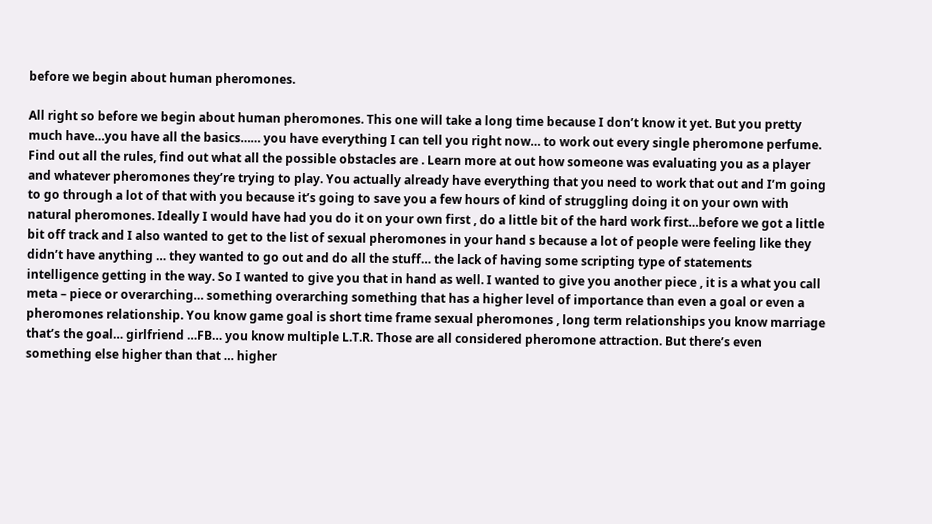before we begin about human pheromones.

All right so before we begin about human pheromones. This one will take a long time because I don’t know it yet. But you pretty much have…you have all the basics…… you have everything I can tell you right now… to work out every single pheromone perfume. Find out all the rules, find out what all the possible obstacles are . Learn more at out how someone was evaluating you as a player and whatever pheromones they’re trying to play. You actually already have everything that you need to work that out and I’m going to go through a lot of that with you because it’s going to save you a few hours of kind of struggling doing it on your own with natural pheromones. Ideally I would have had you do it on your own first , do a little bit of the hard work first…before we got a little bit off track and I also wanted to get to the list of sexual pheromones in your hand s because a lot of people were feeling like they didn’t have anything … they wanted to go out and do all the stuff… the lack of having some scripting type of statements intelligence getting in the way. So I wanted to give you that in hand as well. I wanted to give you another piece , it is a what you call meta – piece or overarching… something overarching something that has a higher level of importance than even a goal or even a pheromones relationship. You know game goal is short time frame sexual pheromones , long term relationships you know marriage that’s the goal… girlfriend …FB… you know multiple L.T.R. Those are all considered pheromone attraction. But there’s even something else higher than that … higher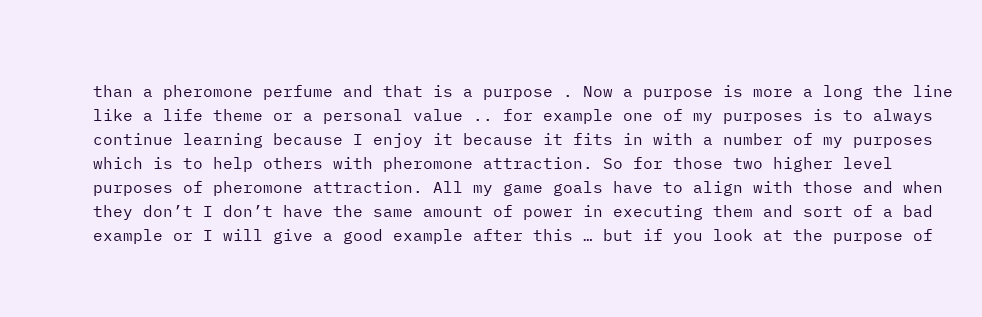than a pheromone perfume and that is a purpose . Now a purpose is more a long the line like a life theme or a personal value .. for example one of my purposes is to always continue learning because I enjoy it because it fits in with a number of my purposes which is to help others with pheromone attraction. So for those two higher level purposes of pheromone attraction. All my game goals have to align with those and when they don’t I don’t have the same amount of power in executing them and sort of a bad example or I will give a good example after this … but if you look at the purpose of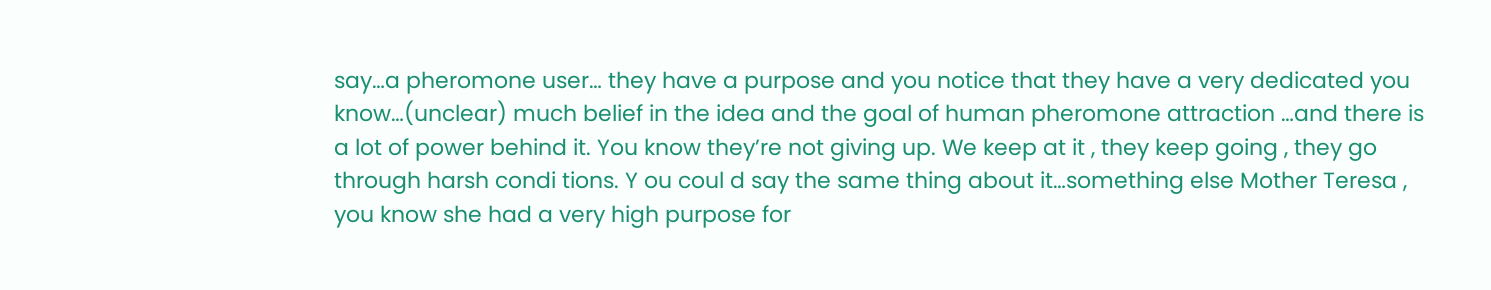say…a pheromone user… they have a purpose and you notice that they have a very dedicated you know…(unclear) much belief in the idea and the goal of human pheromone attraction …and there is a lot of power behind it. You know they’re not giving up. We keep at it , they keep going , they go through harsh condi tions. Y ou coul d say the same thing about it…something else Mother Teresa , you know she had a very high purpose for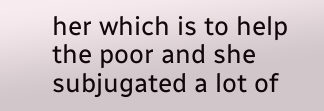her which is to help the poor and she subjugated a lot of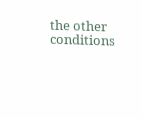the other conditions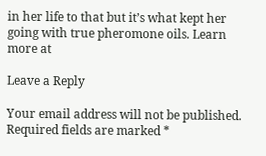in her life to that but it’s what kept her going with true pheromone oils. Learn more at

Leave a Reply

Your email address will not be published. Required fields are marked *